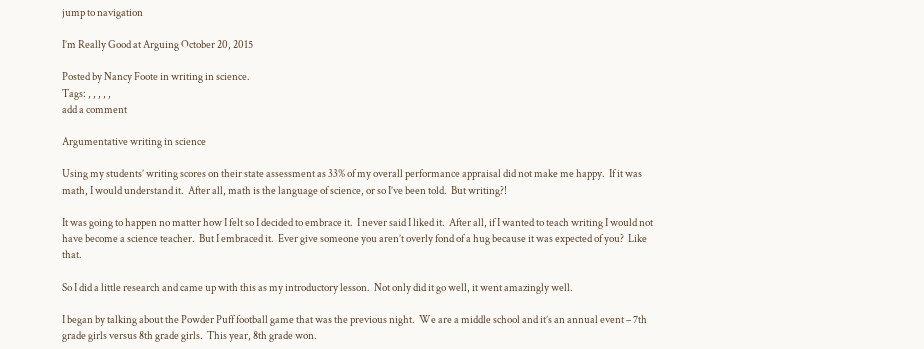jump to navigation

I’m Really Good at Arguing October 20, 2015

Posted by Nancy Foote in writing in science.
Tags: , , , , ,
add a comment

Argumentative writing in science

Using my students’ writing scores on their state assessment as 33% of my overall performance appraisal did not make me happy.  If it was math, I would understand it.  After all, math is the language of science, or so I’ve been told.  But writing?!

It was going to happen no matter how I felt so I decided to embrace it.  I never said I liked it.  After all, if I wanted to teach writing I would not have become a science teacher.  But I embraced it.  Ever give someone you aren’t overly fond of a hug because it was expected of you?  Like that.

So I did a little research and came up with this as my introductory lesson.  Not only did it go well, it went amazingly well.

I began by talking about the Powder Puff football game that was the previous night.  We are a middle school and it’s an annual event – 7th grade girls versus 8th grade girls.  This year, 8th grade won.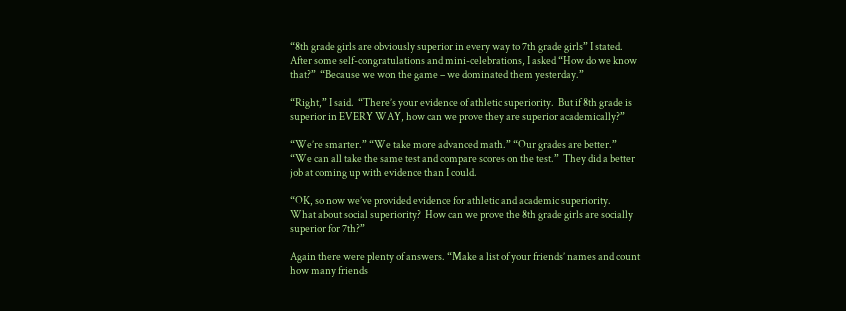“8th grade girls are obviously superior in every way to 7th grade girls” I stated.  After some self-congratulations and mini-celebrations, I asked “How do we know that?”  “Because we won the game – we dominated them yesterday.”

“Right,” I said.  “There’s your evidence of athletic superiority.  But if 8th grade is superior in EVERY WAY, how can we prove they are superior academically?”

“We’re smarter.” “We take more advanced math.” “Our grades are better.” “We can all take the same test and compare scores on the test.”  They did a better job at coming up with evidence than I could.

“OK, so now we’ve provided evidence for athletic and academic superiority.  What about social superiority?  How can we prove the 8th grade girls are socially superior for 7th?”

Again there were plenty of answers. “Make a list of your friends’ names and count how many friends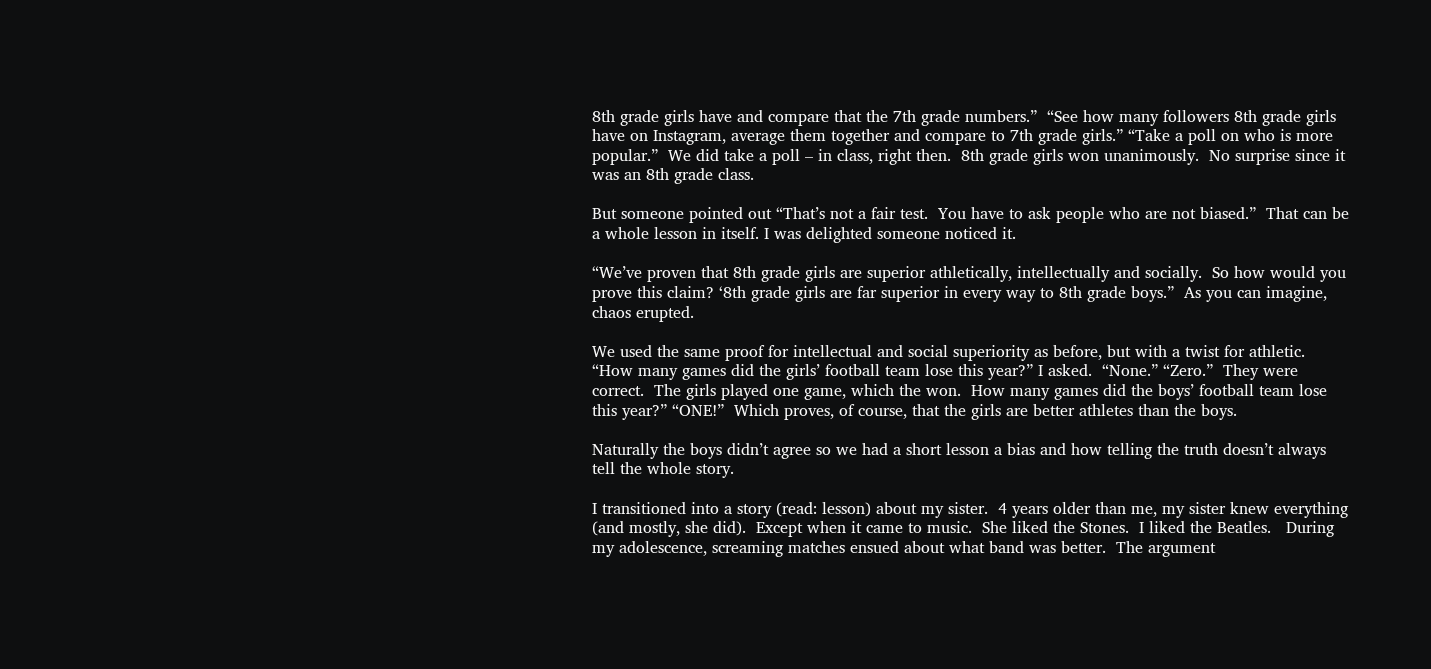8th grade girls have and compare that the 7th grade numbers.”  “See how many followers 8th grade girls have on Instagram, average them together and compare to 7th grade girls.” “Take a poll on who is more popular.”  We did take a poll – in class, right then.  8th grade girls won unanimously.  No surprise since it was an 8th grade class.

But someone pointed out “That’s not a fair test.  You have to ask people who are not biased.”  That can be a whole lesson in itself. I was delighted someone noticed it.

“We’ve proven that 8th grade girls are superior athletically, intellectually and socially.  So how would you prove this claim? ‘8th grade girls are far superior in every way to 8th grade boys.”  As you can imagine, chaos erupted.

We used the same proof for intellectual and social superiority as before, but with a twist for athletic.  “How many games did the girls’ football team lose this year?” I asked.  “None.” “Zero.”  They were correct.  The girls played one game, which the won.  How many games did the boys’ football team lose this year?” “ONE!”  Which proves, of course, that the girls are better athletes than the boys.

Naturally the boys didn’t agree so we had a short lesson a bias and how telling the truth doesn’t always tell the whole story.

I transitioned into a story (read: lesson) about my sister.  4 years older than me, my sister knew everything (and mostly, she did).  Except when it came to music.  She liked the Stones.  I liked the Beatles.   During my adolescence, screaming matches ensued about what band was better.  The argument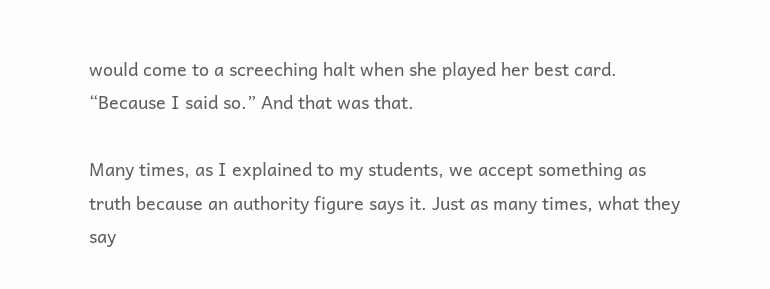would come to a screeching halt when she played her best card.  “Because I said so.” And that was that.

Many times, as I explained to my students, we accept something as truth because an authority figure says it. Just as many times, what they say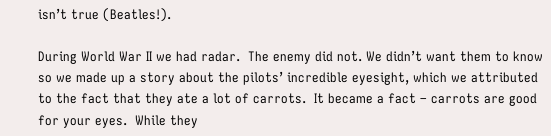isn’t true (Beatles!).

During World War II we had radar.  The enemy did not. We didn’t want them to know so we made up a story about the pilots’ incredible eyesight, which we attributed to the fact that they ate a lot of carrots.  It became a fact – carrots are good for your eyes.  While they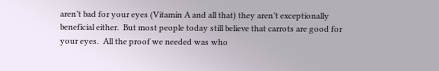aren’t bad for your eyes (Vitamin A and all that) they aren’t exceptionally beneficial either.  But most people today still believe that carrots are good for your eyes.  All the proof we needed was who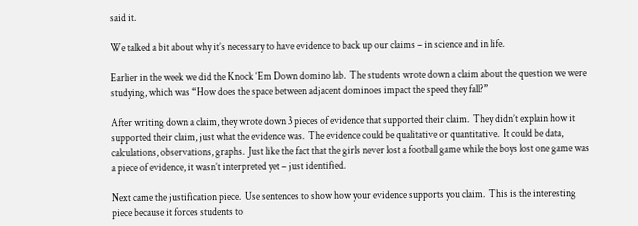said it.

We talked a bit about why it’s necessary to have evidence to back up our claims – in science and in life.

Earlier in the week we did the Knock ‘Em Down domino lab.  The students wrote down a claim about the question we were studying, which was “How does the space between adjacent dominoes impact the speed they fall?”

After writing down a claim, they wrote down 3 pieces of evidence that supported their claim.  They didn’t explain how it supported their claim, just what the evidence was.  The evidence could be qualitative or quantitative.  It could be data, calculations, observations, graphs.  Just like the fact that the girls never lost a football game while the boys lost one game was a piece of evidence, it wasn’t interpreted yet – just identified.

Next came the justification piece.  Use sentences to show how your evidence supports you claim.  This is the interesting piece because it forces students to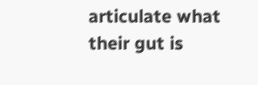articulate what their gut is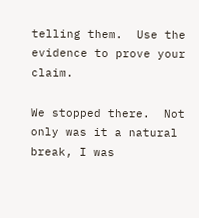telling them.  Use the evidence to prove your claim.

We stopped there.  Not only was it a natural break, I was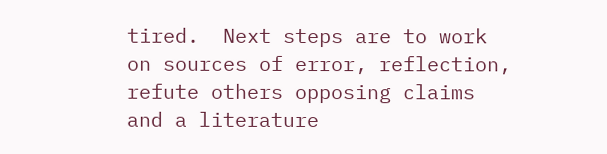tired.  Next steps are to work on sources of error, reflection, refute others opposing claims and a literature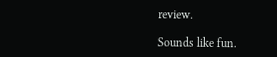review.

Sounds like fun.